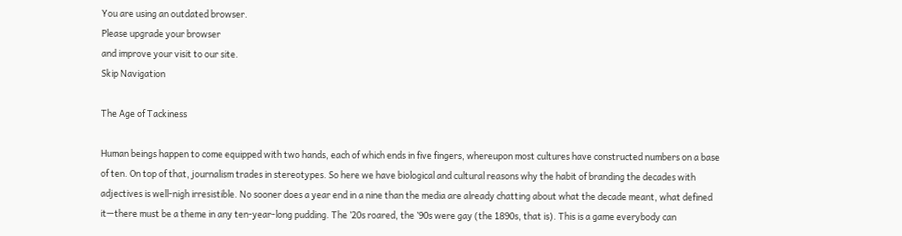You are using an outdated browser.
Please upgrade your browser
and improve your visit to our site.
Skip Navigation

The Age of Tackiness

Human beings happen to come equipped with two hands, each of which ends in five fingers, whereupon most cultures have constructed numbers on a base of ten. On top of that, journalism trades in stereotypes. So here we have biological and cultural reasons why the habit of branding the decades with adjectives is well-nigh irresistible. No sooner does a year end in a nine than the media are already chatting about what the decade meant, what defined it—there must be a theme in any ten-year-long pudding. The ’20s roared, the ’90s were gay (the 1890s, that is). This is a game everybody can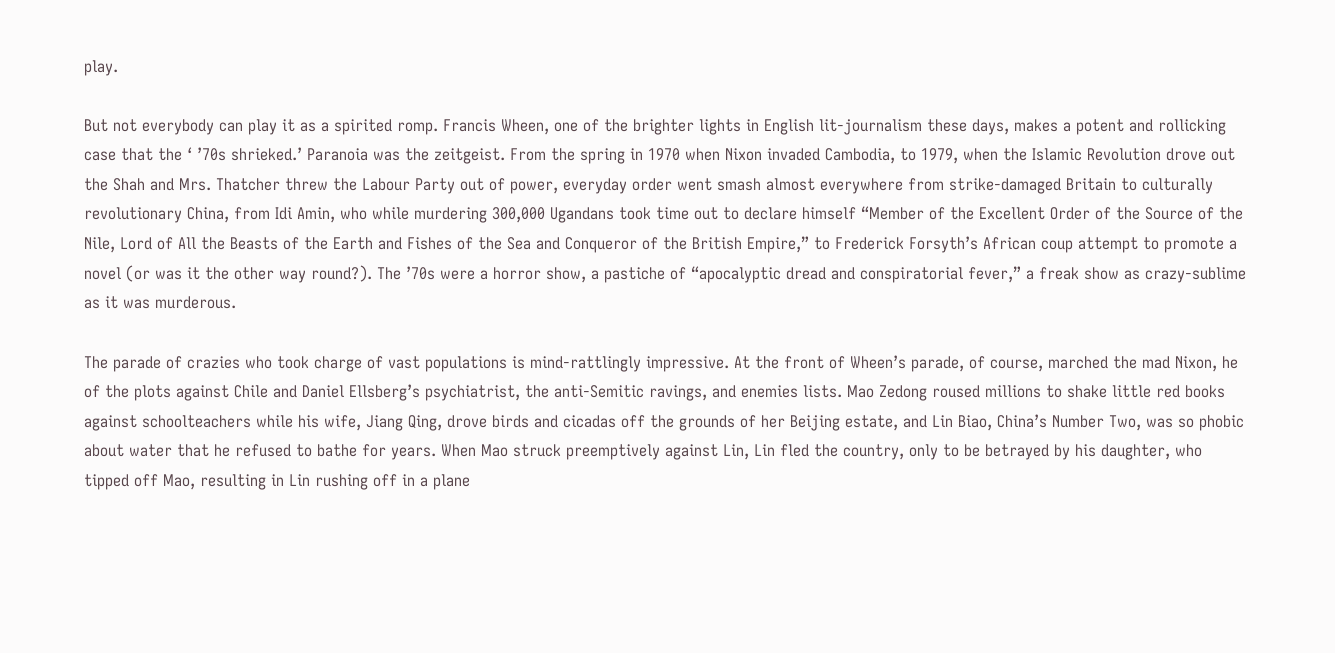play.

But not everybody can play it as a spirited romp. Francis Wheen, one of the brighter lights in English lit-journalism these days, makes a potent and rollicking case that the ‘ ’70s shrieked.’ Paranoia was the zeitgeist. From the spring in 1970 when Nixon invaded Cambodia, to 1979, when the Islamic Revolution drove out the Shah and Mrs. Thatcher threw the Labour Party out of power, everyday order went smash almost everywhere from strike-damaged Britain to culturally revolutionary China, from Idi Amin, who while murdering 300,000 Ugandans took time out to declare himself “Member of the Excellent Order of the Source of the Nile, Lord of All the Beasts of the Earth and Fishes of the Sea and Conqueror of the British Empire,” to Frederick Forsyth’s African coup attempt to promote a novel (or was it the other way round?). The ’70s were a horror show, a pastiche of “apocalyptic dread and conspiratorial fever,” a freak show as crazy-sublime as it was murderous.

The parade of crazies who took charge of vast populations is mind-rattlingly impressive. At the front of Wheen’s parade, of course, marched the mad Nixon, he of the plots against Chile and Daniel Ellsberg’s psychiatrist, the anti-Semitic ravings, and enemies lists. Mao Zedong roused millions to shake little red books against schoolteachers while his wife, Jiang Qing, drove birds and cicadas off the grounds of her Beijing estate, and Lin Biao, China’s Number Two, was so phobic about water that he refused to bathe for years. When Mao struck preemptively against Lin, Lin fled the country, only to be betrayed by his daughter, who tipped off Mao, resulting in Lin rushing off in a plane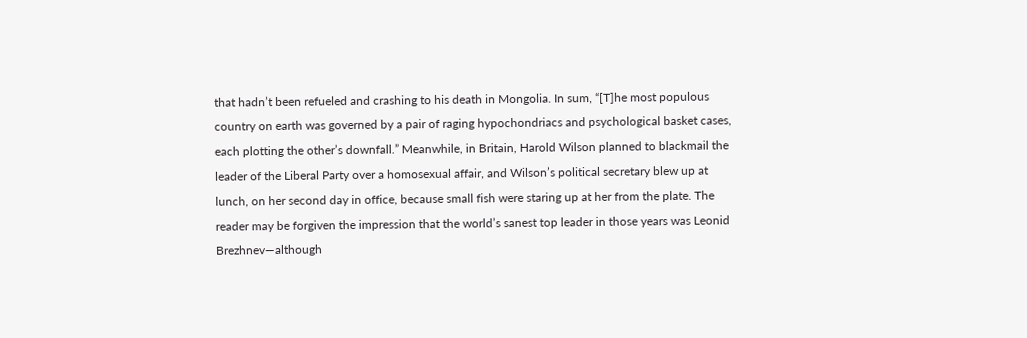that hadn’t been refueled and crashing to his death in Mongolia. In sum, “[T]he most populous country on earth was governed by a pair of raging hypochondriacs and psychological basket cases, each plotting the other’s downfall.” Meanwhile, in Britain, Harold Wilson planned to blackmail the leader of the Liberal Party over a homosexual affair, and Wilson’s political secretary blew up at lunch, on her second day in office, because small fish were staring up at her from the plate. The reader may be forgiven the impression that the world’s sanest top leader in those years was Leonid Brezhnev—although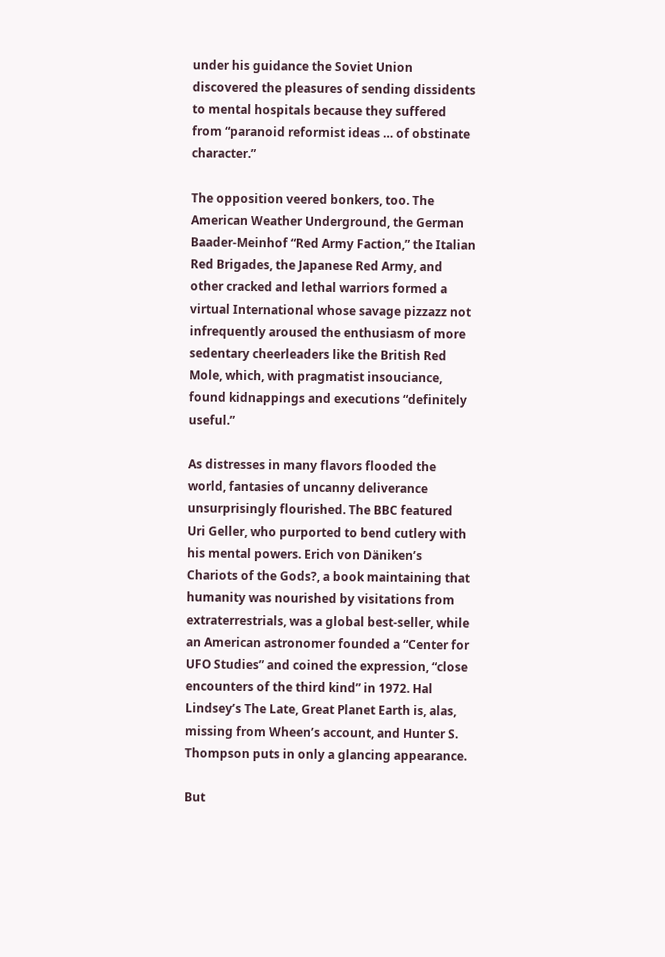under his guidance the Soviet Union discovered the pleasures of sending dissidents to mental hospitals because they suffered from “paranoid reformist ideas … of obstinate character.”

The opposition veered bonkers, too. The American Weather Underground, the German Baader-Meinhof “Red Army Faction,” the Italian Red Brigades, the Japanese Red Army, and other cracked and lethal warriors formed a virtual International whose savage pizzazz not infrequently aroused the enthusiasm of more sedentary cheerleaders like the British Red Mole, which, with pragmatist insouciance, found kidnappings and executions “definitely useful.”

As distresses in many flavors flooded the world, fantasies of uncanny deliverance unsurprisingly flourished. The BBC featured Uri Geller, who purported to bend cutlery with his mental powers. Erich von Däniken’s Chariots of the Gods?, a book maintaining that humanity was nourished by visitations from extraterrestrials, was a global best-seller, while an American astronomer founded a “Center for UFO Studies” and coined the expression, “close encounters of the third kind” in 1972. Hal Lindsey’s The Late, Great Planet Earth is, alas, missing from Wheen’s account, and Hunter S. Thompson puts in only a glancing appearance.

But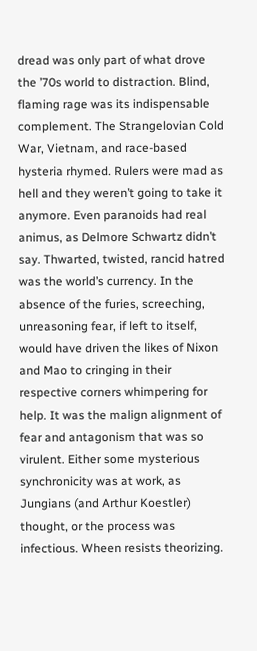dread was only part of what drove the ’70s world to distraction. Blind, flaming rage was its indispensable complement. The Strangelovian Cold War, Vietnam, and race-based hysteria rhymed. Rulers were mad as hell and they weren’t going to take it anymore. Even paranoids had real animus, as Delmore Schwartz didn’t say. Thwarted, twisted, rancid hatred was the world’s currency. In the absence of the furies, screeching, unreasoning fear, if left to itself, would have driven the likes of Nixon and Mao to cringing in their respective corners whimpering for help. It was the malign alignment of fear and antagonism that was so virulent. Either some mysterious synchronicity was at work, as Jungians (and Arthur Koestler) thought, or the process was infectious. Wheen resists theorizing.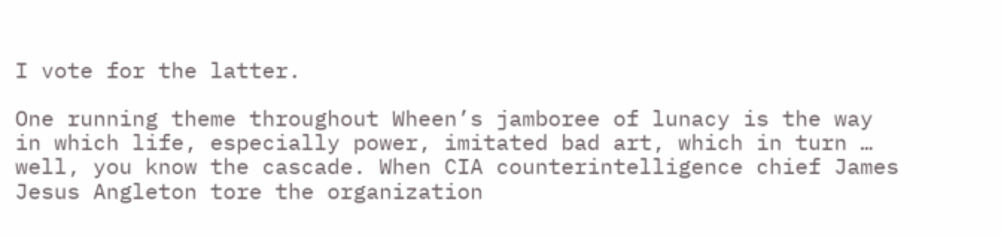I vote for the latter.

One running theme throughout Wheen’s jamboree of lunacy is the way in which life, especially power, imitated bad art, which in turn … well, you know the cascade. When CIA counterintelligence chief James Jesus Angleton tore the organization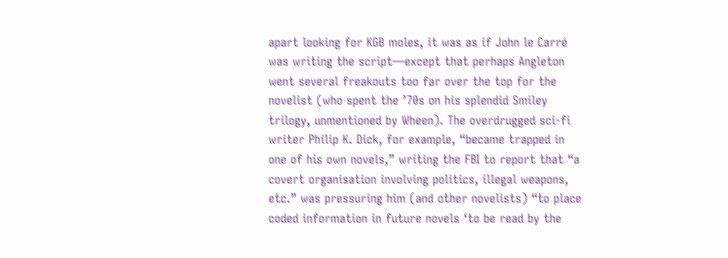apart looking for KGB moles, it was as if John le Carré was writing the script—except that perhaps Angleton went several freakouts too far over the top for the novelist (who spent the ’70s on his splendid Smiley trilogy, unmentioned by Wheen). The overdrugged sci-fi writer Philip K. Dick, for example, “became trapped in one of his own novels,” writing the FBI to report that “a covert organisation involving politics, illegal weapons, etc.” was pressuring him (and other novelists) “to place coded information in future novels ‘to be read by the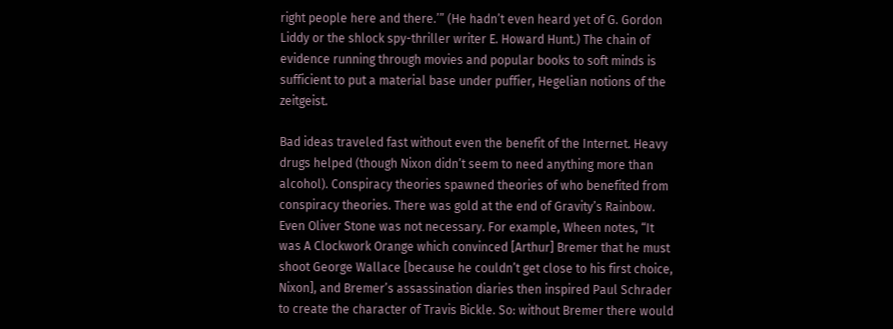right people here and there.’” (He hadn’t even heard yet of G. Gordon Liddy or the shlock spy-thriller writer E. Howard Hunt.) The chain of evidence running through movies and popular books to soft minds is sufficient to put a material base under puffier, Hegelian notions of the zeitgeist.

Bad ideas traveled fast without even the benefit of the Internet. Heavy drugs helped (though Nixon didn’t seem to need anything more than alcohol). Conspiracy theories spawned theories of who benefited from conspiracy theories. There was gold at the end of Gravity’s Rainbow. Even Oliver Stone was not necessary. For example, Wheen notes, “It was A Clockwork Orange which convinced [Arthur] Bremer that he must shoot George Wallace [because he couldn’t get close to his first choice, Nixon], and Bremer’s assassination diaries then inspired Paul Schrader to create the character of Travis Bickle. So: without Bremer there would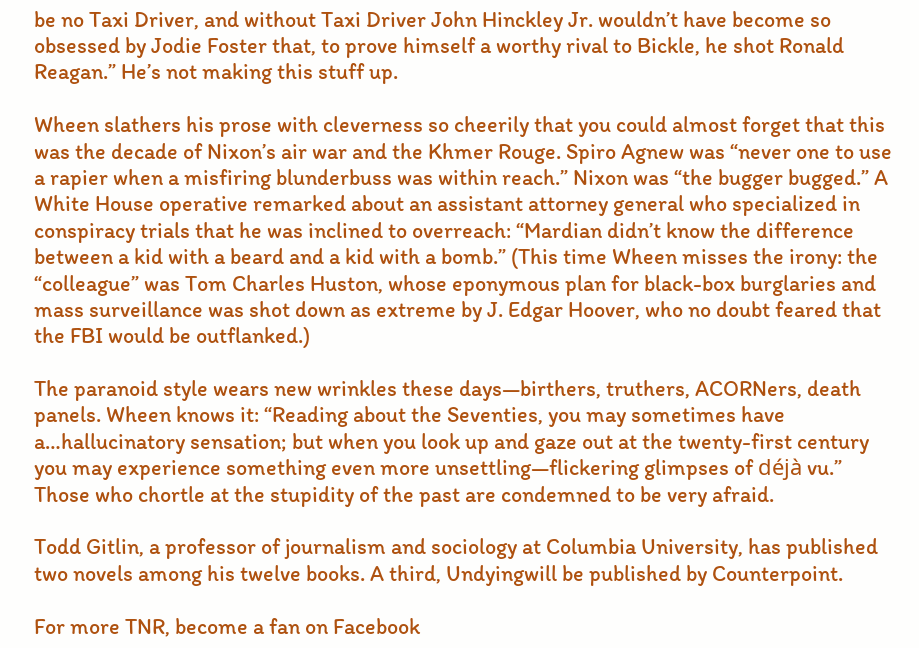be no Taxi Driver, and without Taxi Driver John Hinckley Jr. wouldn’t have become so obsessed by Jodie Foster that, to prove himself a worthy rival to Bickle, he shot Ronald Reagan.” He’s not making this stuff up.

Wheen slathers his prose with cleverness so cheerily that you could almost forget that this was the decade of Nixon’s air war and the Khmer Rouge. Spiro Agnew was “never one to use a rapier when a misfiring blunderbuss was within reach.” Nixon was “the bugger bugged.” A White House operative remarked about an assistant attorney general who specialized in conspiracy trials that he was inclined to overreach: “Mardian didn’t know the difference between a kid with a beard and a kid with a bomb.” (This time Wheen misses the irony: the “colleague” was Tom Charles Huston, whose eponymous plan for black-box burglaries and mass surveillance was shot down as extreme by J. Edgar Hoover, who no doubt feared that the FBI would be outflanked.)

The paranoid style wears new wrinkles these days—birthers, truthers, ACORNers, death panels. Wheen knows it: “Reading about the Seventies, you may sometimes have a…hallucinatory sensation; but when you look up and gaze out at the twenty-first century you may experience something even more unsettling—flickering glimpses of déjà vu.” Those who chortle at the stupidity of the past are condemned to be very afraid.

Todd Gitlin, a professor of journalism and sociology at Columbia University, has published two novels among his twelve books. A third, Undyingwill be published by Counterpoint.

For more TNR, become a fan on Facebook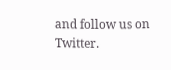and follow us on Twitter.